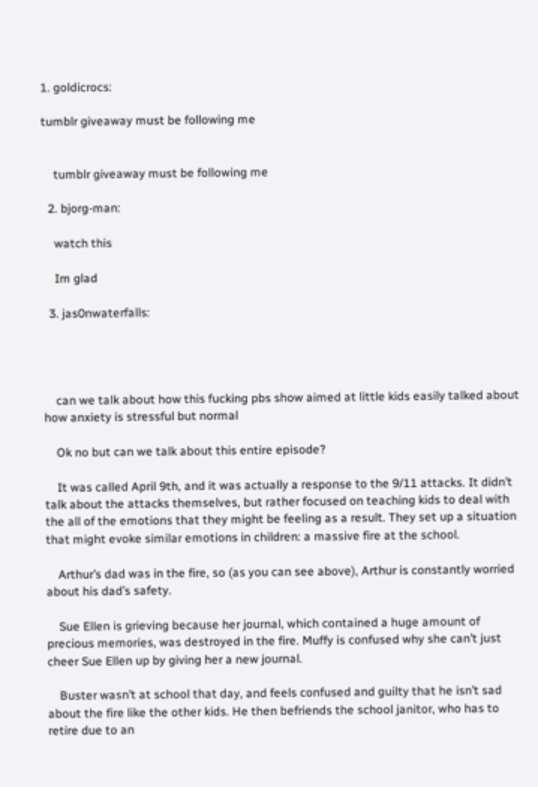1. goldicrocs:

tumblr giveaway must be following me


    tumblr giveaway must be following me

  2. bjorg-man:

    watch this

    Im glad

  3. jas0nwaterfalls:




    can we talk about how this fucking pbs show aimed at little kids easily talked about how anxiety is stressful but normal

    Ok no but can we talk about this entire episode?

    It was called April 9th, and it was actually a response to the 9/11 attacks. It didn’t talk about the attacks themselves, but rather focused on teaching kids to deal with the all of the emotions that they might be feeling as a result. They set up a situation that might evoke similar emotions in children: a massive fire at the school.

    Arthur’s dad was in the fire, so (as you can see above), Arthur is constantly worried about his dad’s safety.

    Sue Ellen is grieving because her journal, which contained a huge amount of precious memories, was destroyed in the fire. Muffy is confused why she can’t just cheer Sue Ellen up by giving her a new journal.

    Buster wasn’t at school that day, and feels confused and guilty that he isn’t sad about the fire like the other kids. He then befriends the school janitor, who has to retire due to an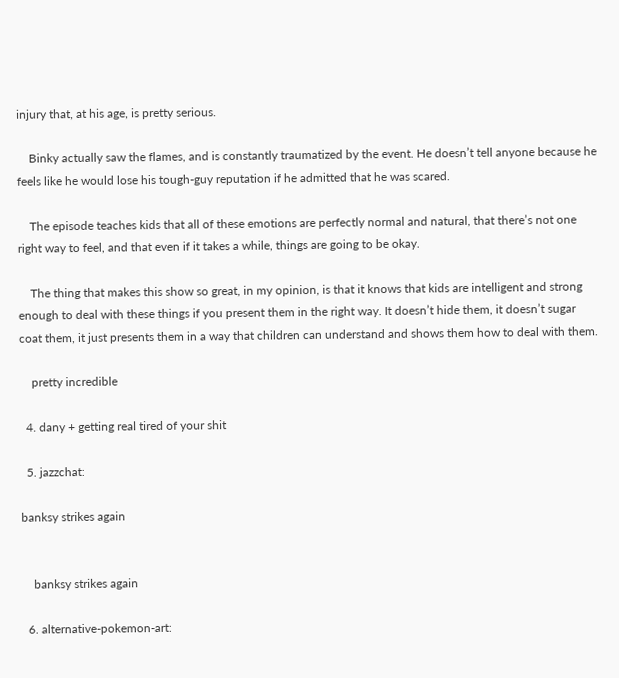injury that, at his age, is pretty serious.

    Binky actually saw the flames, and is constantly traumatized by the event. He doesn’t tell anyone because he feels like he would lose his tough-guy reputation if he admitted that he was scared.

    The episode teaches kids that all of these emotions are perfectly normal and natural, that there’s not one right way to feel, and that even if it takes a while, things are going to be okay.

    The thing that makes this show so great, in my opinion, is that it knows that kids are intelligent and strong enough to deal with these things if you present them in the right way. It doesn’t hide them, it doesn’t sugar coat them, it just presents them in a way that children can understand and shows them how to deal with them.

    pretty incredible

  4. dany + getting real tired of your shit

  5. jazzchat:

banksy strikes again


    banksy strikes again

  6. alternative-pokemon-art: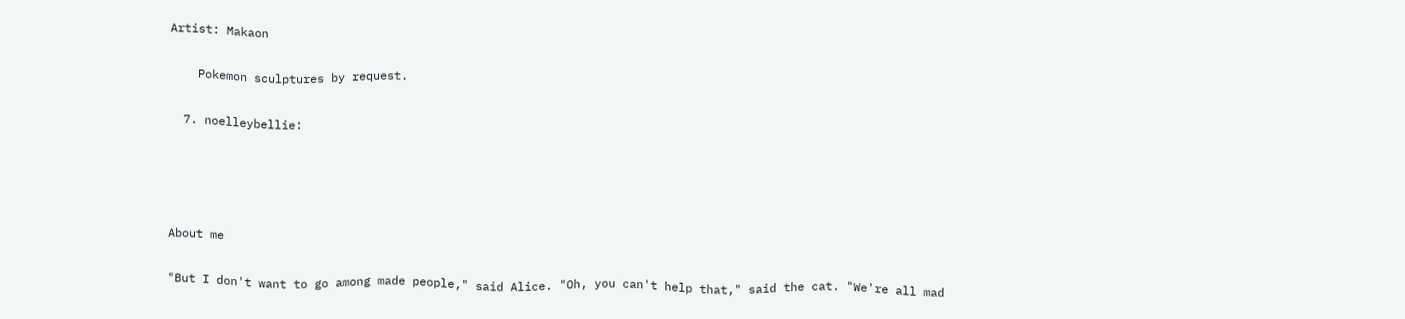Artist: Makaon

    Pokemon sculptures by request.

  7. noelleybellie:




About me

"But I don't want to go among made people," said Alice. "Oh, you can't help that," said the cat. "We're all mad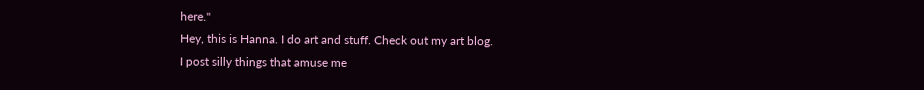here."
Hey, this is Hanna. I do art and stuff. Check out my art blog.
I post silly things that amuse me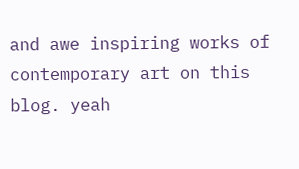and awe inspiring works of contemporary art on this blog. yeah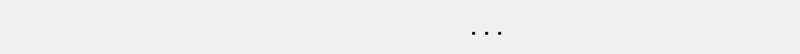...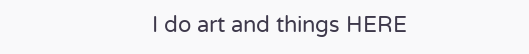I do art and things HERE